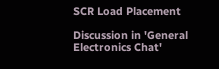SCR Load Placement

Discussion in 'General Electronics Chat'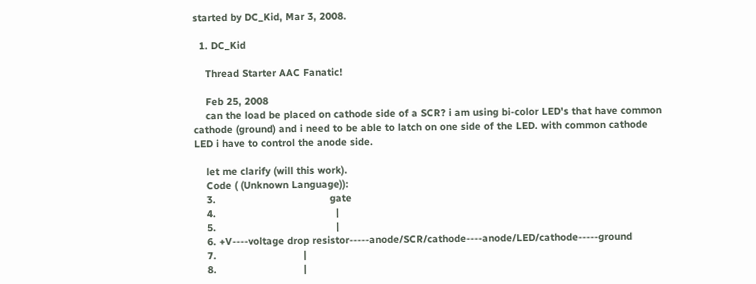started by DC_Kid, Mar 3, 2008.

  1. DC_Kid

    Thread Starter AAC Fanatic!

    Feb 25, 2008
    can the load be placed on cathode side of a SCR? i am using bi-color LED's that have common cathode (ground) and i need to be able to latch on one side of the LED. with common cathode LED i have to control the anode side.

    let me clarify (will this work).
    Code ( (Unknown Language)):
    3.                                      gate
    4.                                        |
    5.                                        |
    6. +V----voltage drop resistor-----anode/SCR/cathode----anode/LED/cathode-----ground
    7.                             |
    8.                             |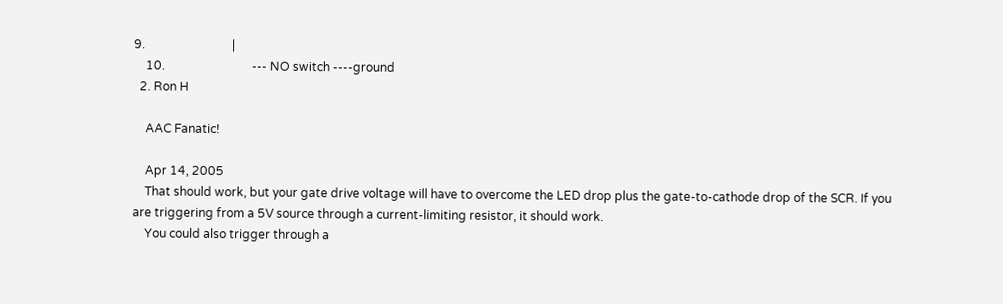9.                             |
    10.                             --- NO switch ----ground
  2. Ron H

    AAC Fanatic!

    Apr 14, 2005
    That should work, but your gate drive voltage will have to overcome the LED drop plus the gate-to-cathode drop of the SCR. If you are triggering from a 5V source through a current-limiting resistor, it should work.
    You could also trigger through a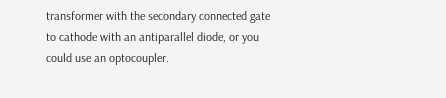transformer with the secondary connected gate to cathode with an antiparallel diode, or you could use an optocoupler.